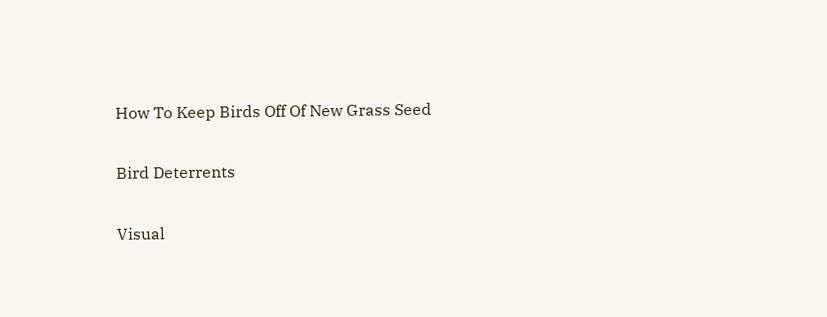How To Keep Birds Off Of New Grass Seed

Bird Deterrents

Visual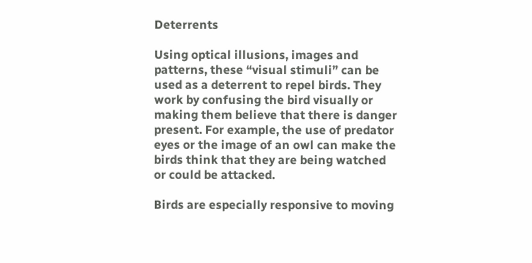Deterrents

Using optical illusions, images and patterns, these “visual stimuli” can be used as a deterrent to repel birds. They work by confusing the bird visually or making them believe that there is danger present. For example, the use of predator eyes or the image of an owl can make the birds think that they are being watched or could be attacked.

Birds are especially responsive to moving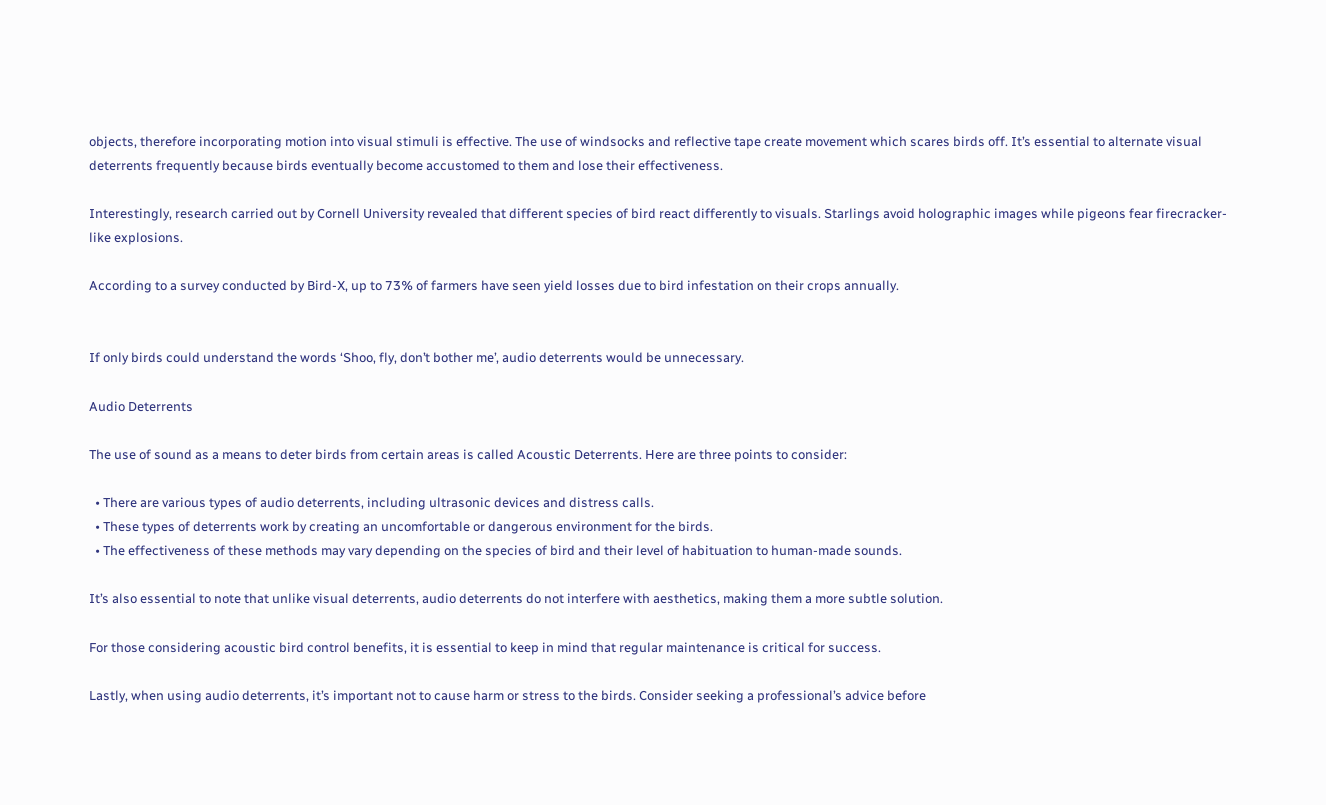objects, therefore incorporating motion into visual stimuli is effective. The use of windsocks and reflective tape create movement which scares birds off. It’s essential to alternate visual deterrents frequently because birds eventually become accustomed to them and lose their effectiveness.

Interestingly, research carried out by Cornell University revealed that different species of bird react differently to visuals. Starlings avoid holographic images while pigeons fear firecracker-like explosions.

According to a survey conducted by Bird-X, up to 73% of farmers have seen yield losses due to bird infestation on their crops annually.


If only birds could understand the words ‘Shoo, fly, don’t bother me’, audio deterrents would be unnecessary.

Audio Deterrents

The use of sound as a means to deter birds from certain areas is called Acoustic Deterrents. Here are three points to consider:

  • There are various types of audio deterrents, including ultrasonic devices and distress calls.
  • These types of deterrents work by creating an uncomfortable or dangerous environment for the birds.
  • The effectiveness of these methods may vary depending on the species of bird and their level of habituation to human-made sounds.

It’s also essential to note that unlike visual deterrents, audio deterrents do not interfere with aesthetics, making them a more subtle solution.

For those considering acoustic bird control benefits, it is essential to keep in mind that regular maintenance is critical for success.

Lastly, when using audio deterrents, it’s important not to cause harm or stress to the birds. Consider seeking a professional’s advice before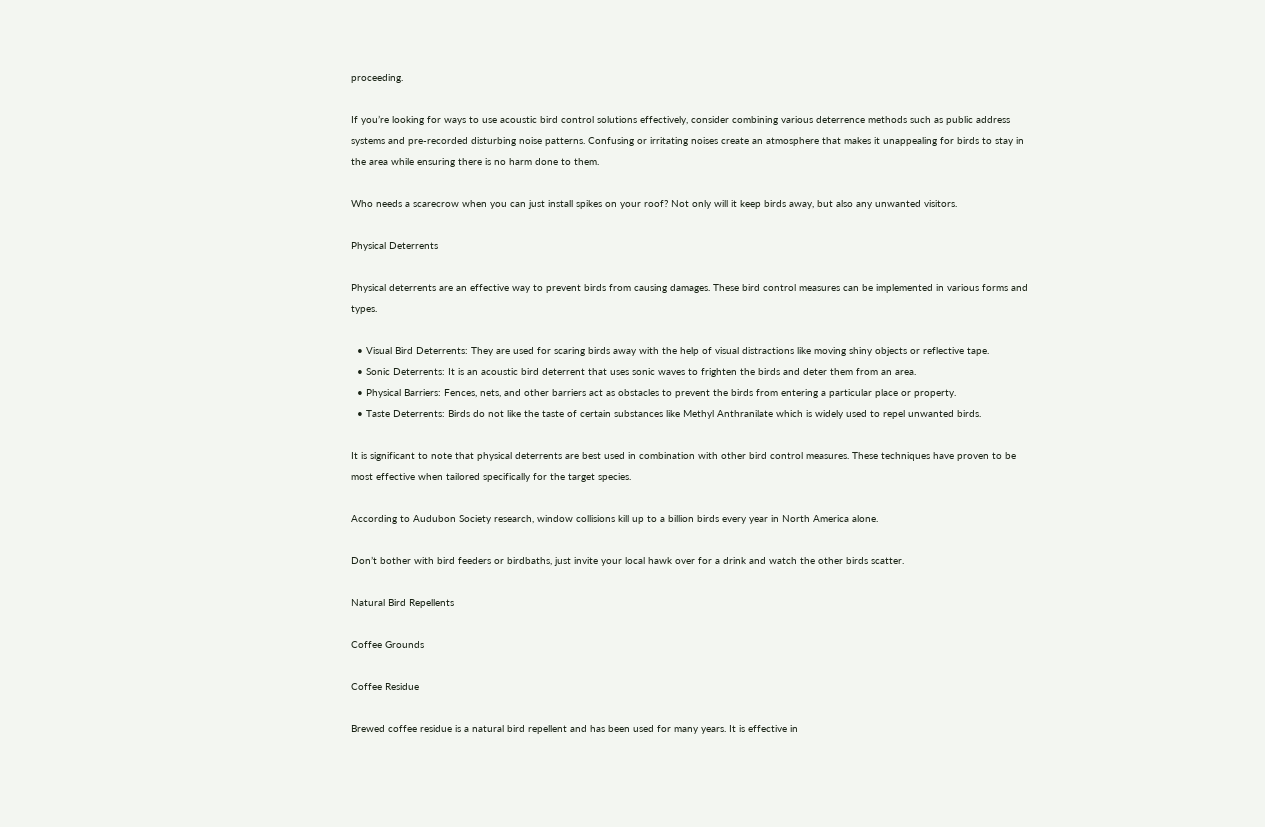proceeding.

If you’re looking for ways to use acoustic bird control solutions effectively, consider combining various deterrence methods such as public address systems and pre-recorded disturbing noise patterns. Confusing or irritating noises create an atmosphere that makes it unappealing for birds to stay in the area while ensuring there is no harm done to them.

Who needs a scarecrow when you can just install spikes on your roof? Not only will it keep birds away, but also any unwanted visitors.

Physical Deterrents

Physical deterrents are an effective way to prevent birds from causing damages. These bird control measures can be implemented in various forms and types.

  • Visual Bird Deterrents: They are used for scaring birds away with the help of visual distractions like moving shiny objects or reflective tape.
  • Sonic Deterrents: It is an acoustic bird deterrent that uses sonic waves to frighten the birds and deter them from an area.
  • Physical Barriers: Fences, nets, and other barriers act as obstacles to prevent the birds from entering a particular place or property.
  • Taste Deterrents: Birds do not like the taste of certain substances like Methyl Anthranilate which is widely used to repel unwanted birds.

It is significant to note that physical deterrents are best used in combination with other bird control measures. These techniques have proven to be most effective when tailored specifically for the target species.

According to Audubon Society research, window collisions kill up to a billion birds every year in North America alone.

Don’t bother with bird feeders or birdbaths, just invite your local hawk over for a drink and watch the other birds scatter.

Natural Bird Repellents

Coffee Grounds

Coffee Residue

Brewed coffee residue is a natural bird repellent and has been used for many years. It is effective in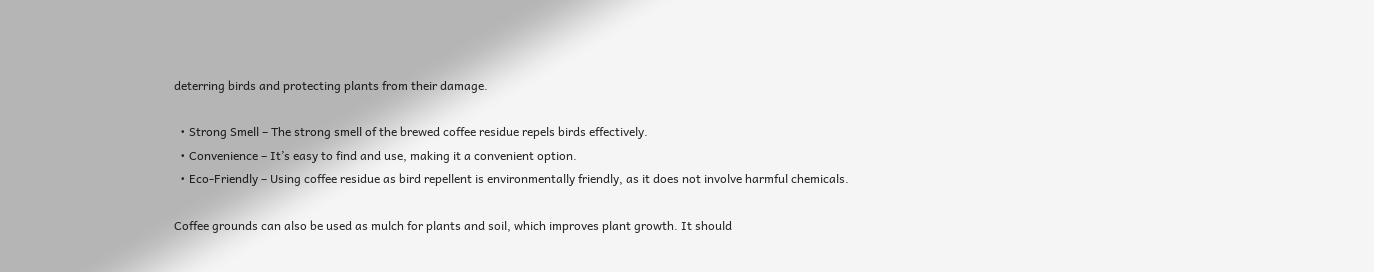deterring birds and protecting plants from their damage.

  • Strong Smell – The strong smell of the brewed coffee residue repels birds effectively.
  • Convenience – It’s easy to find and use, making it a convenient option.
  • Eco-Friendly – Using coffee residue as bird repellent is environmentally friendly, as it does not involve harmful chemicals.

Coffee grounds can also be used as mulch for plants and soil, which improves plant growth. It should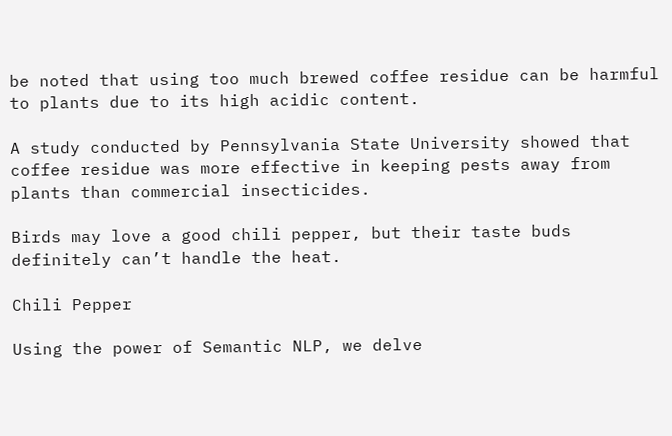be noted that using too much brewed coffee residue can be harmful to plants due to its high acidic content.

A study conducted by Pennsylvania State University showed that coffee residue was more effective in keeping pests away from plants than commercial insecticides.

Birds may love a good chili pepper, but their taste buds definitely can’t handle the heat.

Chili Pepper

Using the power of Semantic NLP, we delve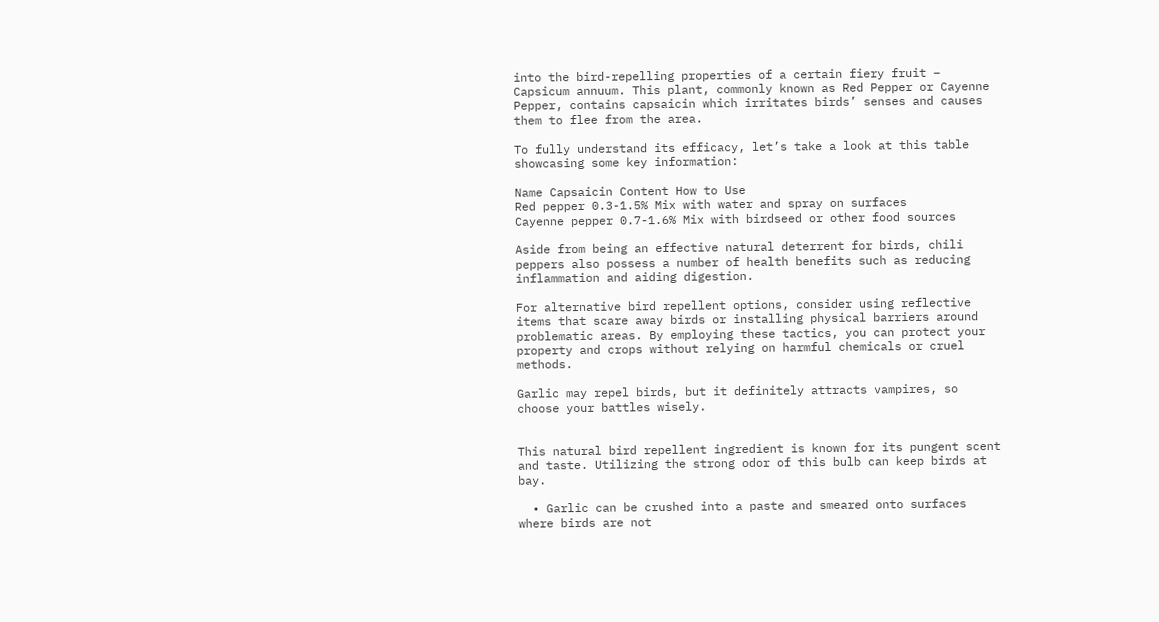into the bird-repelling properties of a certain fiery fruit – Capsicum annuum. This plant, commonly known as Red Pepper or Cayenne Pepper, contains capsaicin which irritates birds’ senses and causes them to flee from the area.

To fully understand its efficacy, let’s take a look at this table showcasing some key information:

Name Capsaicin Content How to Use
Red pepper 0.3-1.5% Mix with water and spray on surfaces
Cayenne pepper 0.7-1.6% Mix with birdseed or other food sources

Aside from being an effective natural deterrent for birds, chili peppers also possess a number of health benefits such as reducing inflammation and aiding digestion.

For alternative bird repellent options, consider using reflective items that scare away birds or installing physical barriers around problematic areas. By employing these tactics, you can protect your property and crops without relying on harmful chemicals or cruel methods.

Garlic may repel birds, but it definitely attracts vampires, so choose your battles wisely.


This natural bird repellent ingredient is known for its pungent scent and taste. Utilizing the strong odor of this bulb can keep birds at bay.

  • Garlic can be crushed into a paste and smeared onto surfaces where birds are not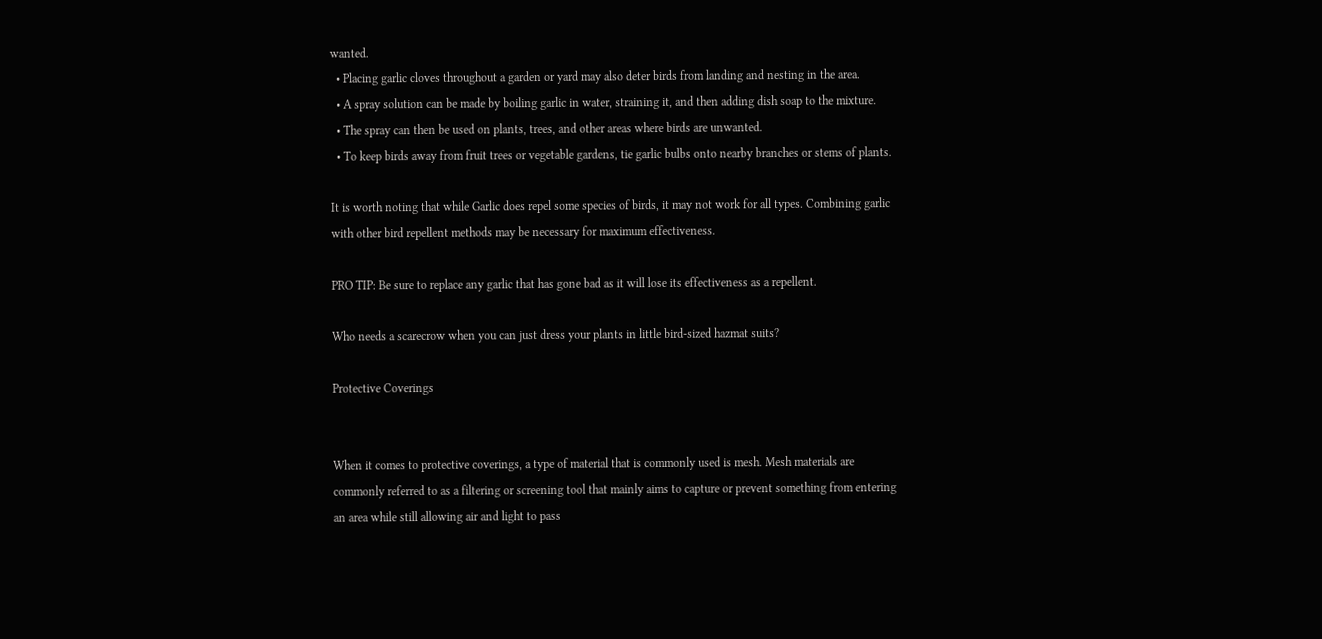wanted.
  • Placing garlic cloves throughout a garden or yard may also deter birds from landing and nesting in the area.
  • A spray solution can be made by boiling garlic in water, straining it, and then adding dish soap to the mixture.
  • The spray can then be used on plants, trees, and other areas where birds are unwanted.
  • To keep birds away from fruit trees or vegetable gardens, tie garlic bulbs onto nearby branches or stems of plants.

It is worth noting that while Garlic does repel some species of birds, it may not work for all types. Combining garlic with other bird repellent methods may be necessary for maximum effectiveness.

PRO TIP: Be sure to replace any garlic that has gone bad as it will lose its effectiveness as a repellent.

Who needs a scarecrow when you can just dress your plants in little bird-sized hazmat suits?

Protective Coverings


When it comes to protective coverings, a type of material that is commonly used is mesh. Mesh materials are commonly referred to as a filtering or screening tool that mainly aims to capture or prevent something from entering an area while still allowing air and light to pass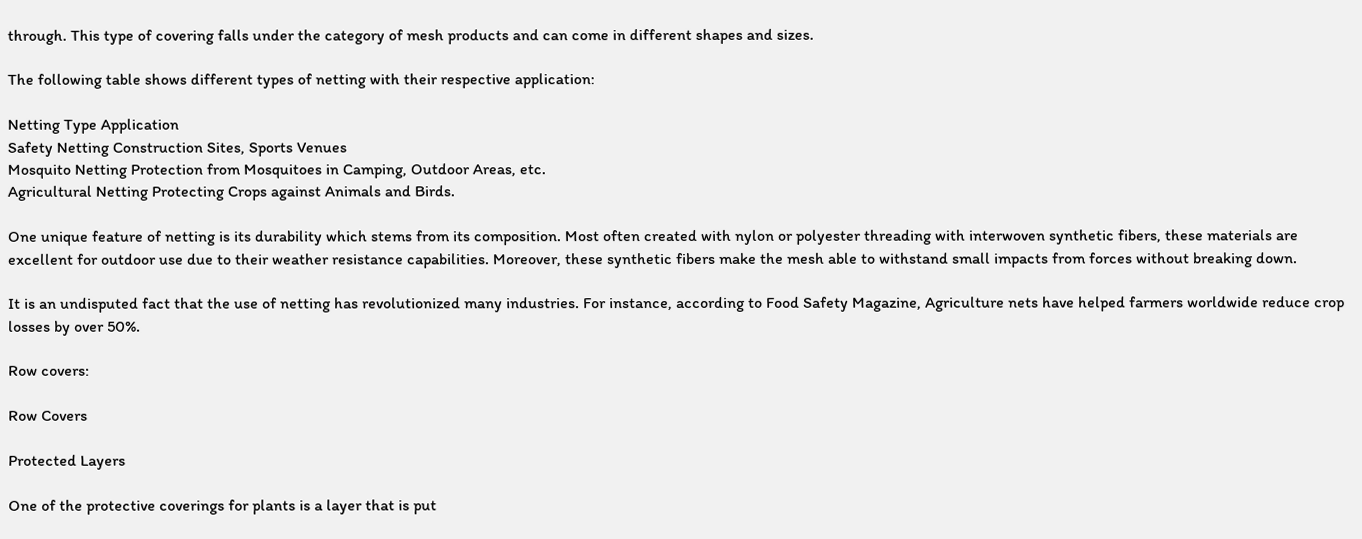through. This type of covering falls under the category of mesh products and can come in different shapes and sizes.

The following table shows different types of netting with their respective application:

Netting Type Application
Safety Netting Construction Sites, Sports Venues
Mosquito Netting Protection from Mosquitoes in Camping, Outdoor Areas, etc.
Agricultural Netting Protecting Crops against Animals and Birds.

One unique feature of netting is its durability which stems from its composition. Most often created with nylon or polyester threading with interwoven synthetic fibers, these materials are excellent for outdoor use due to their weather resistance capabilities. Moreover, these synthetic fibers make the mesh able to withstand small impacts from forces without breaking down.

It is an undisputed fact that the use of netting has revolutionized many industries. For instance, according to Food Safety Magazine, Agriculture nets have helped farmers worldwide reduce crop losses by over 50%.

Row covers:

Row Covers

Protected Layers

One of the protective coverings for plants is a layer that is put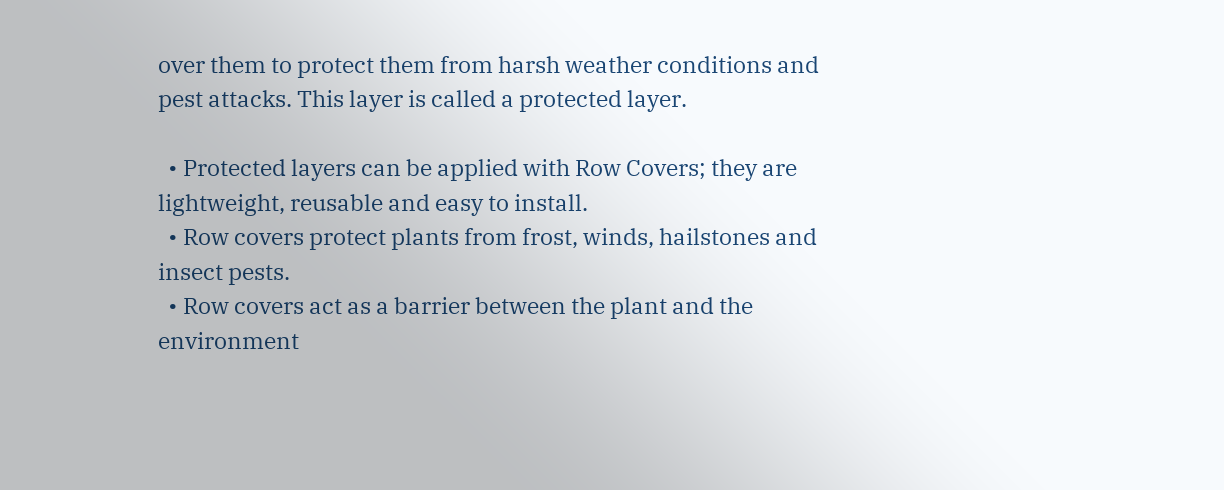over them to protect them from harsh weather conditions and pest attacks. This layer is called a protected layer.

  • Protected layers can be applied with Row Covers; they are lightweight, reusable and easy to install.
  • Row covers protect plants from frost, winds, hailstones and insect pests.
  • Row covers act as a barrier between the plant and the environment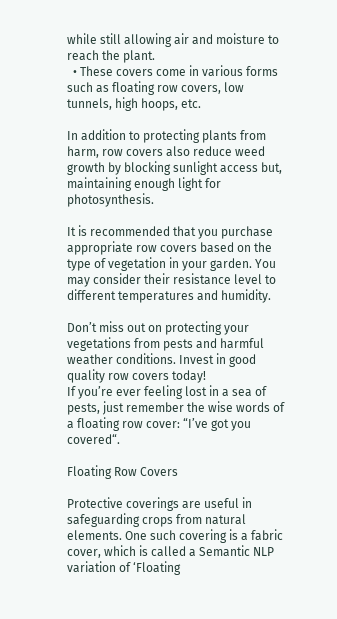while still allowing air and moisture to reach the plant.
  • These covers come in various forms such as floating row covers, low tunnels, high hoops, etc.

In addition to protecting plants from harm, row covers also reduce weed growth by blocking sunlight access but, maintaining enough light for photosynthesis.

It is recommended that you purchase appropriate row covers based on the type of vegetation in your garden. You may consider their resistance level to different temperatures and humidity.

Don’t miss out on protecting your vegetations from pests and harmful weather conditions. Invest in good quality row covers today!
If you’re ever feeling lost in a sea of pests, just remember the wise words of a floating row cover: “I’ve got you covered“.

Floating Row Covers

Protective coverings are useful in safeguarding crops from natural elements. One such covering is a fabric cover, which is called a Semantic NLP variation of ‘Floating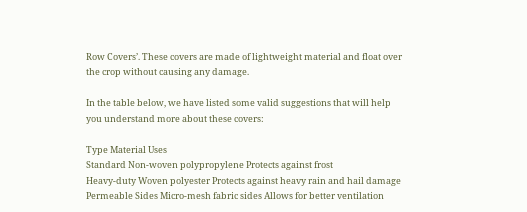Row Covers’. These covers are made of lightweight material and float over the crop without causing any damage.

In the table below, we have listed some valid suggestions that will help you understand more about these covers:

Type Material Uses
Standard Non-woven polypropylene Protects against frost
Heavy-duty Woven polyester Protects against heavy rain and hail damage
Permeable Sides Micro-mesh fabric sides Allows for better ventilation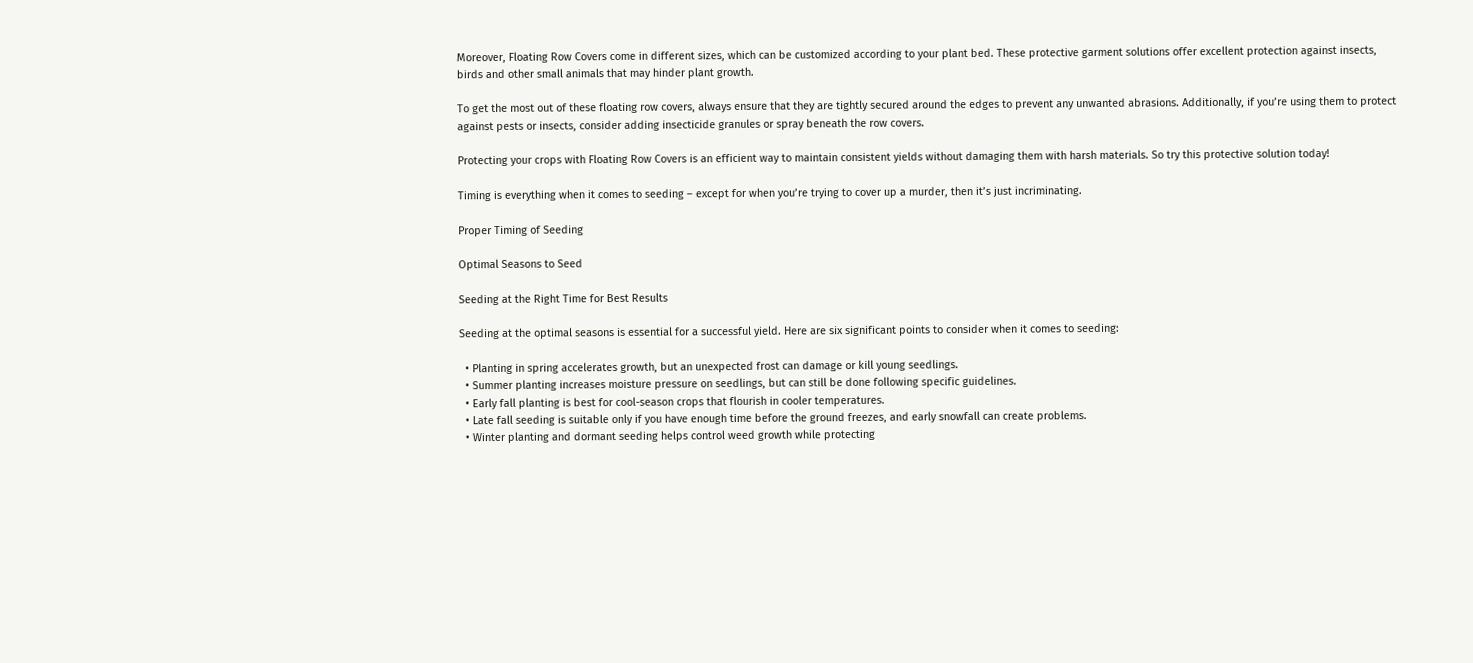Moreover, Floating Row Covers come in different sizes, which can be customized according to your plant bed. These protective garment solutions offer excellent protection against insects, birds and other small animals that may hinder plant growth.

To get the most out of these floating row covers, always ensure that they are tightly secured around the edges to prevent any unwanted abrasions. Additionally, if you’re using them to protect against pests or insects, consider adding insecticide granules or spray beneath the row covers.

Protecting your crops with Floating Row Covers is an efficient way to maintain consistent yields without damaging them with harsh materials. So try this protective solution today!

Timing is everything when it comes to seeding – except for when you’re trying to cover up a murder, then it’s just incriminating.

Proper Timing of Seeding

Optimal Seasons to Seed

Seeding at the Right Time for Best Results

Seeding at the optimal seasons is essential for a successful yield. Here are six significant points to consider when it comes to seeding:

  • Planting in spring accelerates growth, but an unexpected frost can damage or kill young seedlings.
  • Summer planting increases moisture pressure on seedlings, but can still be done following specific guidelines.
  • Early fall planting is best for cool-season crops that flourish in cooler temperatures.
  • Late fall seeding is suitable only if you have enough time before the ground freezes, and early snowfall can create problems.
  • Winter planting and dormant seeding helps control weed growth while protecting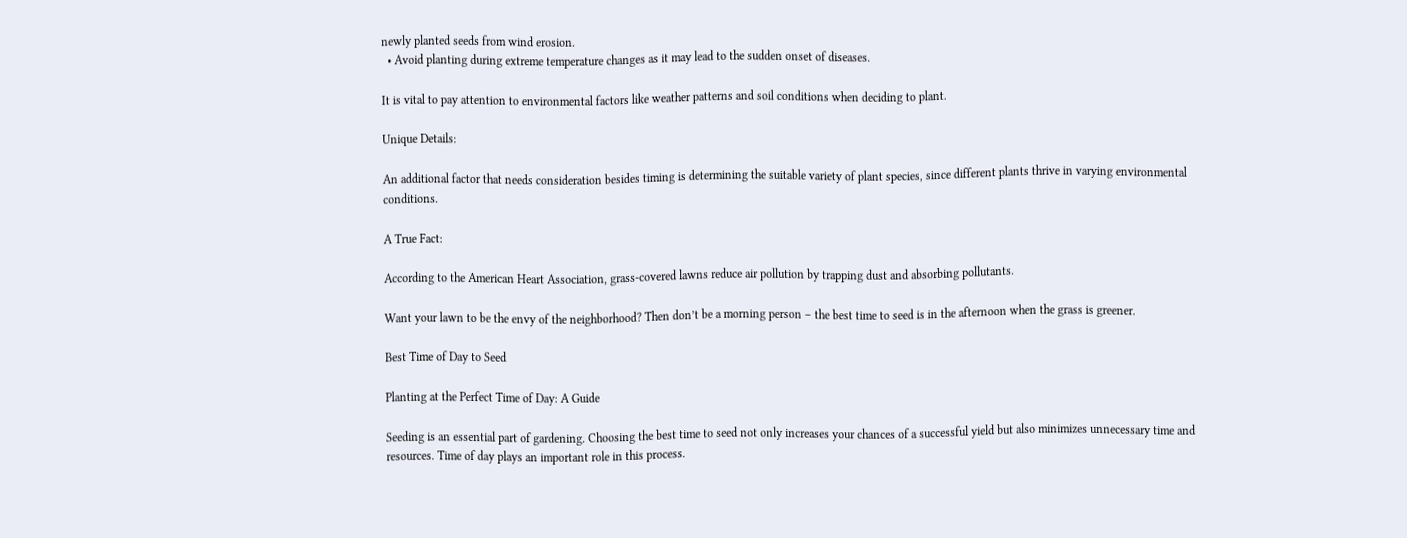newly planted seeds from wind erosion.
  • Avoid planting during extreme temperature changes as it may lead to the sudden onset of diseases.

It is vital to pay attention to environmental factors like weather patterns and soil conditions when deciding to plant.

Unique Details:

An additional factor that needs consideration besides timing is determining the suitable variety of plant species, since different plants thrive in varying environmental conditions.

A True Fact:

According to the American Heart Association, grass-covered lawns reduce air pollution by trapping dust and absorbing pollutants.

Want your lawn to be the envy of the neighborhood? Then don’t be a morning person – the best time to seed is in the afternoon when the grass is greener.

Best Time of Day to Seed

Planting at the Perfect Time of Day: A Guide

Seeding is an essential part of gardening. Choosing the best time to seed not only increases your chances of a successful yield but also minimizes unnecessary time and resources. Time of day plays an important role in this process.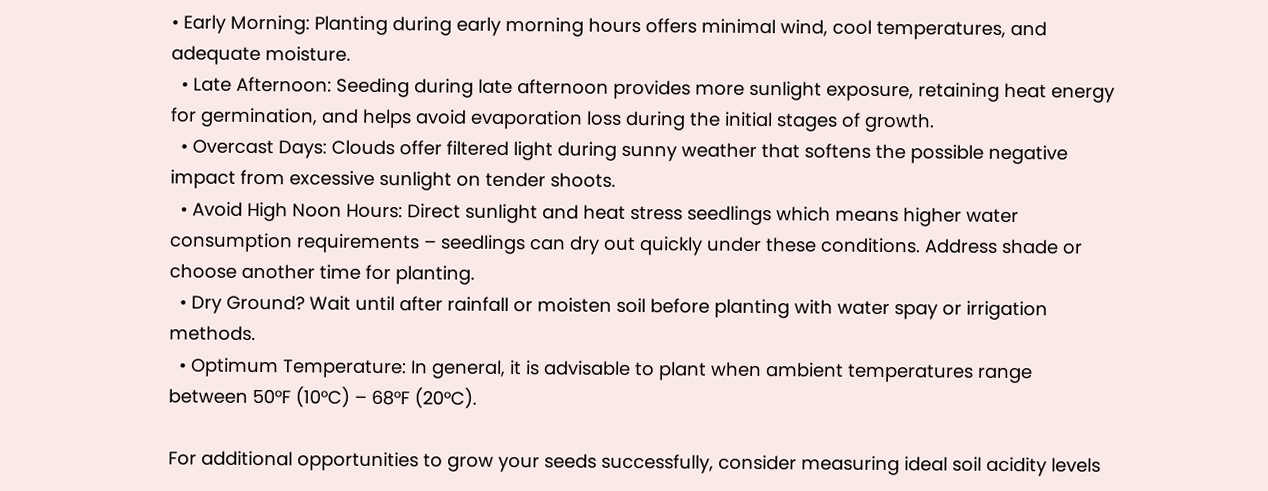• Early Morning: Planting during early morning hours offers minimal wind, cool temperatures, and adequate moisture.
  • Late Afternoon: Seeding during late afternoon provides more sunlight exposure, retaining heat energy for germination, and helps avoid evaporation loss during the initial stages of growth.
  • Overcast Days: Clouds offer filtered light during sunny weather that softens the possible negative impact from excessive sunlight on tender shoots.
  • Avoid High Noon Hours: Direct sunlight and heat stress seedlings which means higher water consumption requirements – seedlings can dry out quickly under these conditions. Address shade or choose another time for planting.
  • Dry Ground? Wait until after rainfall or moisten soil before planting with water spay or irrigation methods.
  • Optimum Temperature: In general, it is advisable to plant when ambient temperatures range between 50°F (10°C) – 68°F (20°C).

For additional opportunities to grow your seeds successfully, consider measuring ideal soil acidity levels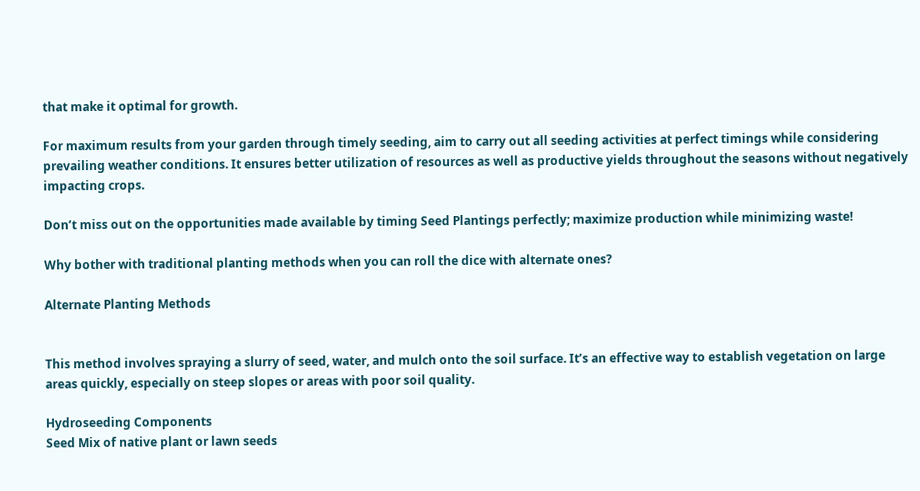that make it optimal for growth.

For maximum results from your garden through timely seeding, aim to carry out all seeding activities at perfect timings while considering prevailing weather conditions. It ensures better utilization of resources as well as productive yields throughout the seasons without negatively impacting crops.

Don’t miss out on the opportunities made available by timing Seed Plantings perfectly; maximize production while minimizing waste!

Why bother with traditional planting methods when you can roll the dice with alternate ones?

Alternate Planting Methods


This method involves spraying a slurry of seed, water, and mulch onto the soil surface. It’s an effective way to establish vegetation on large areas quickly, especially on steep slopes or areas with poor soil quality.

Hydroseeding Components
Seed Mix of native plant or lawn seeds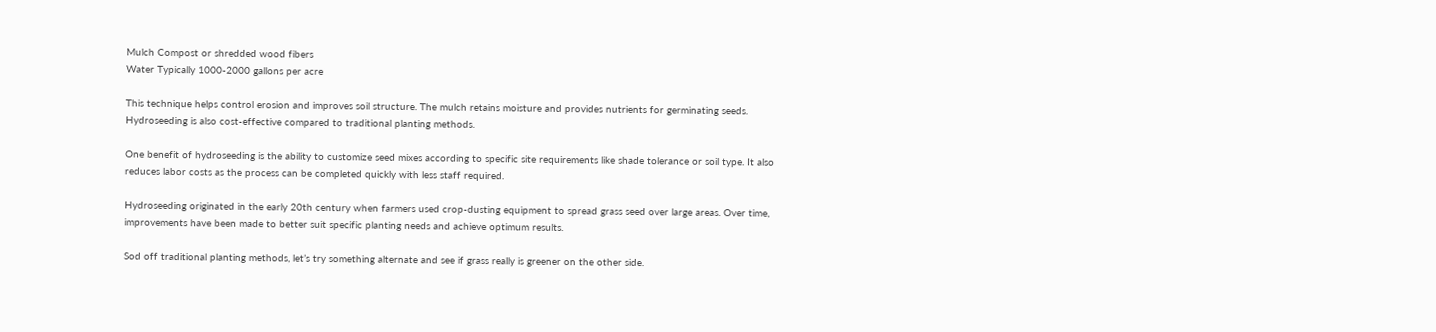Mulch Compost or shredded wood fibers
Water Typically 1000-2000 gallons per acre

This technique helps control erosion and improves soil structure. The mulch retains moisture and provides nutrients for germinating seeds. Hydroseeding is also cost-effective compared to traditional planting methods.

One benefit of hydroseeding is the ability to customize seed mixes according to specific site requirements like shade tolerance or soil type. It also reduces labor costs as the process can be completed quickly with less staff required.

Hydroseeding originated in the early 20th century when farmers used crop-dusting equipment to spread grass seed over large areas. Over time, improvements have been made to better suit specific planting needs and achieve optimum results.

Sod off traditional planting methods, let’s try something alternate and see if grass really is greener on the other side.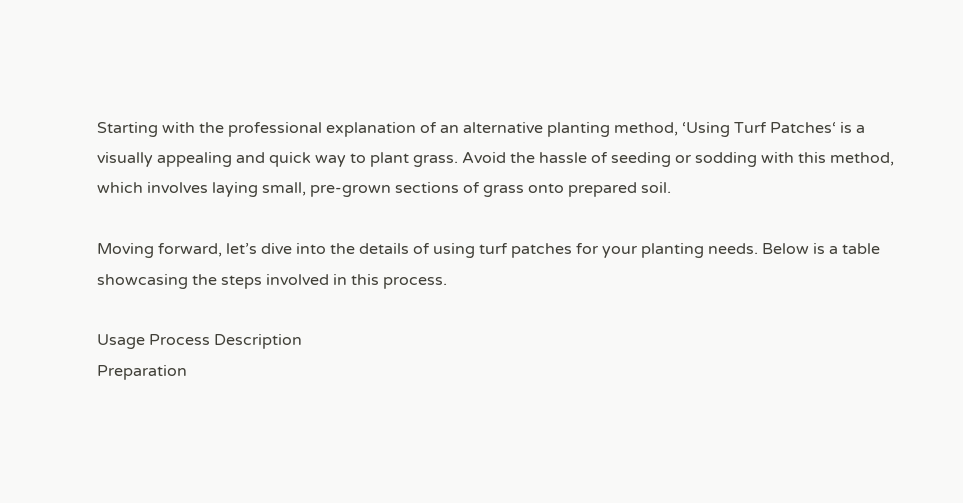Starting with the professional explanation of an alternative planting method, ‘Using Turf Patches‘ is a visually appealing and quick way to plant grass. Avoid the hassle of seeding or sodding with this method, which involves laying small, pre-grown sections of grass onto prepared soil.

Moving forward, let’s dive into the details of using turf patches for your planting needs. Below is a table showcasing the steps involved in this process.

Usage Process Description
Preparation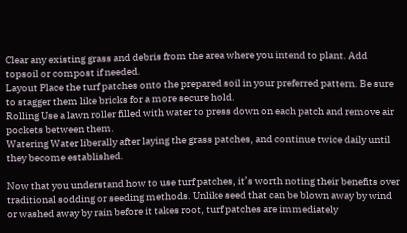Clear any existing grass and debris from the area where you intend to plant. Add topsoil or compost if needed.
Layout Place the turf patches onto the prepared soil in your preferred pattern. Be sure to stagger them like bricks for a more secure hold.
Rolling Use a lawn roller filled with water to press down on each patch and remove air pockets between them.
Watering Water liberally after laying the grass patches, and continue twice daily until they become established.

Now that you understand how to use turf patches, it’s worth noting their benefits over traditional sodding or seeding methods. Unlike seed that can be blown away by wind or washed away by rain before it takes root, turf patches are immediately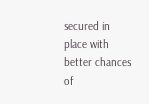secured in place with better chances of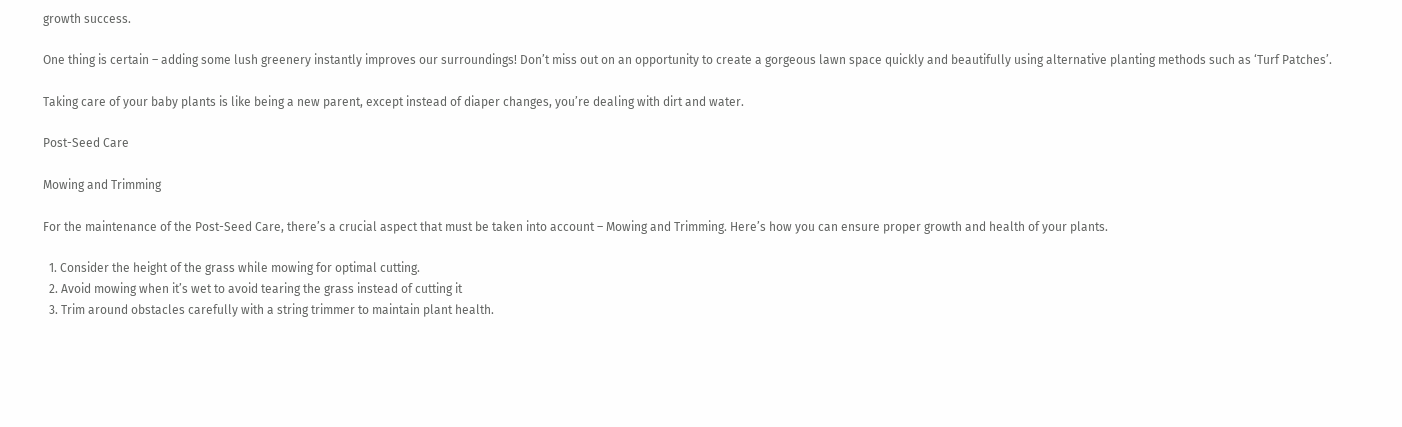growth success.

One thing is certain – adding some lush greenery instantly improves our surroundings! Don’t miss out on an opportunity to create a gorgeous lawn space quickly and beautifully using alternative planting methods such as ‘Turf Patches’.

Taking care of your baby plants is like being a new parent, except instead of diaper changes, you’re dealing with dirt and water.

Post-Seed Care

Mowing and Trimming

For the maintenance of the Post-Seed Care, there’s a crucial aspect that must be taken into account – Mowing and Trimming. Here’s how you can ensure proper growth and health of your plants.

  1. Consider the height of the grass while mowing for optimal cutting.
  2. Avoid mowing when it’s wet to avoid tearing the grass instead of cutting it
  3. Trim around obstacles carefully with a string trimmer to maintain plant health.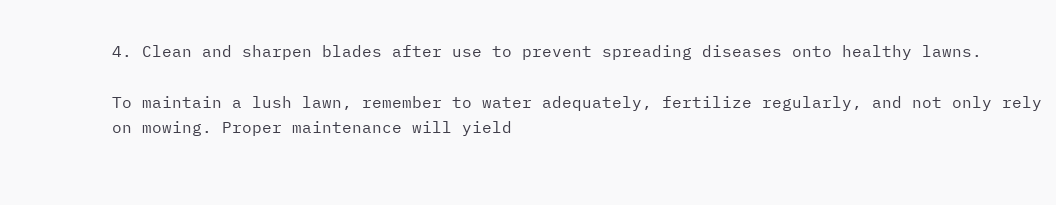4. Clean and sharpen blades after use to prevent spreading diseases onto healthy lawns.

To maintain a lush lawn, remember to water adequately, fertilize regularly, and not only rely on mowing. Proper maintenance will yield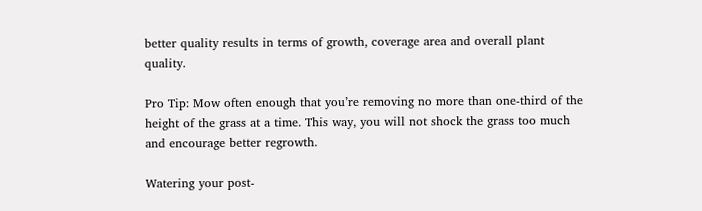better quality results in terms of growth, coverage area and overall plant quality.

Pro Tip: Mow often enough that you’re removing no more than one-third of the height of the grass at a time. This way, you will not shock the grass too much and encourage better regrowth.

Watering your post-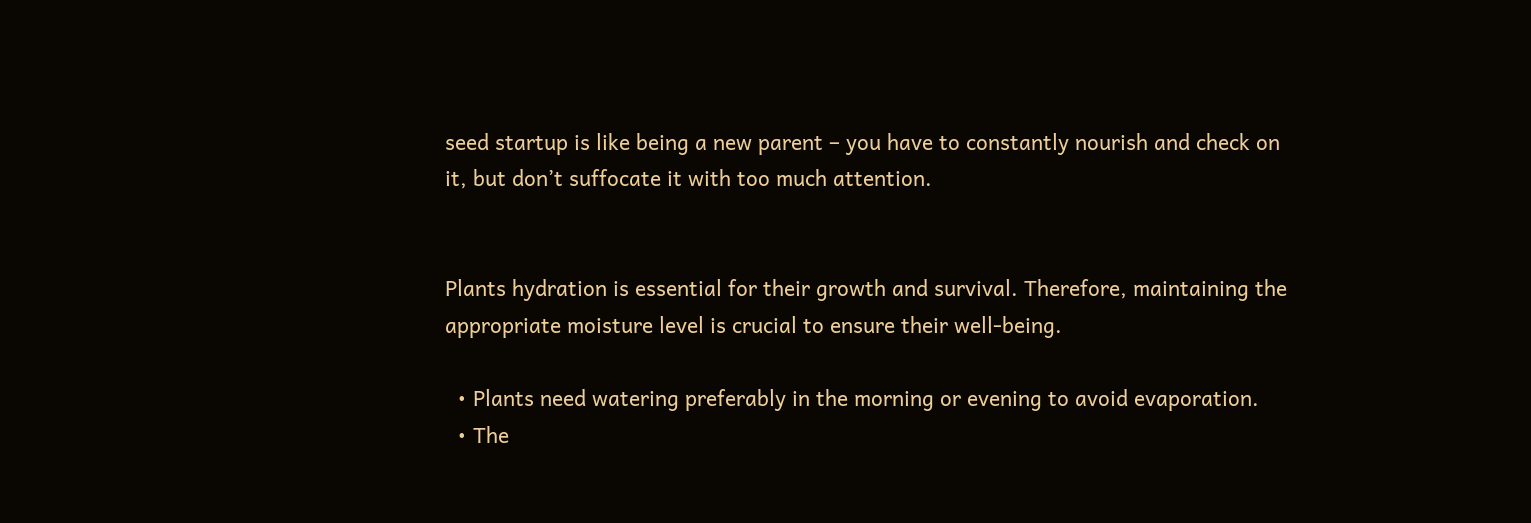seed startup is like being a new parent – you have to constantly nourish and check on it, but don’t suffocate it with too much attention.


Plants hydration is essential for their growth and survival. Therefore, maintaining the appropriate moisture level is crucial to ensure their well-being.

  • Plants need watering preferably in the morning or evening to avoid evaporation.
  • The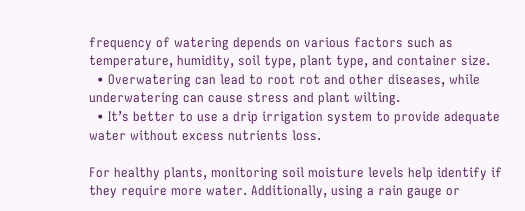frequency of watering depends on various factors such as temperature, humidity, soil type, plant type, and container size.
  • Overwatering can lead to root rot and other diseases, while underwatering can cause stress and plant wilting.
  • It’s better to use a drip irrigation system to provide adequate water without excess nutrients loss.

For healthy plants, monitoring soil moisture levels help identify if they require more water. Additionally, using a rain gauge or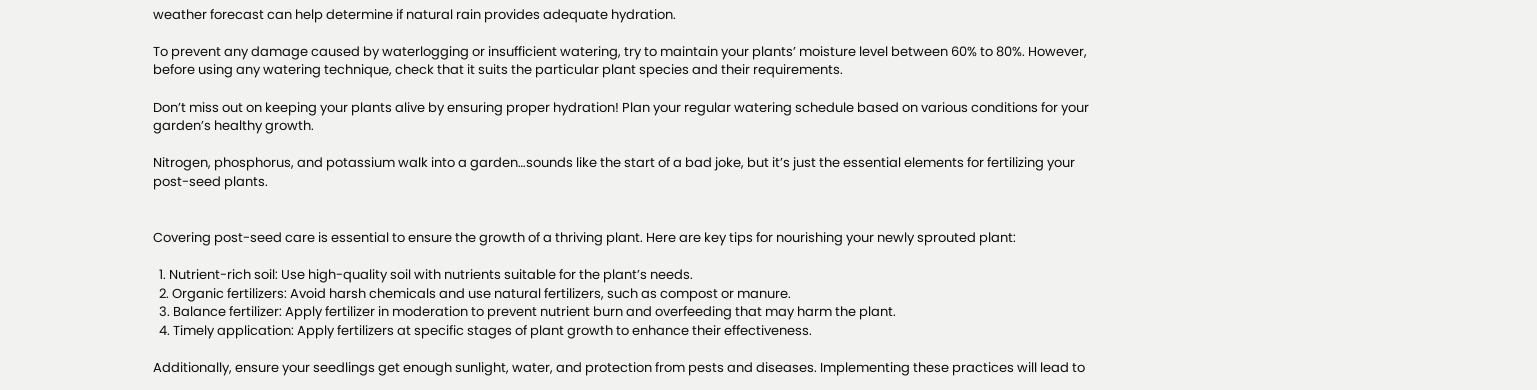weather forecast can help determine if natural rain provides adequate hydration.

To prevent any damage caused by waterlogging or insufficient watering, try to maintain your plants’ moisture level between 60% to 80%. However, before using any watering technique, check that it suits the particular plant species and their requirements.

Don’t miss out on keeping your plants alive by ensuring proper hydration! Plan your regular watering schedule based on various conditions for your garden’s healthy growth.

Nitrogen, phosphorus, and potassium walk into a garden…sounds like the start of a bad joke, but it’s just the essential elements for fertilizing your post-seed plants.


Covering post-seed care is essential to ensure the growth of a thriving plant. Here are key tips for nourishing your newly sprouted plant:

  1. Nutrient-rich soil: Use high-quality soil with nutrients suitable for the plant’s needs.
  2. Organic fertilizers: Avoid harsh chemicals and use natural fertilizers, such as compost or manure.
  3. Balance fertilizer: Apply fertilizer in moderation to prevent nutrient burn and overfeeding that may harm the plant.
  4. Timely application: Apply fertilizers at specific stages of plant growth to enhance their effectiveness.

Additionally, ensure your seedlings get enough sunlight, water, and protection from pests and diseases. Implementing these practices will lead to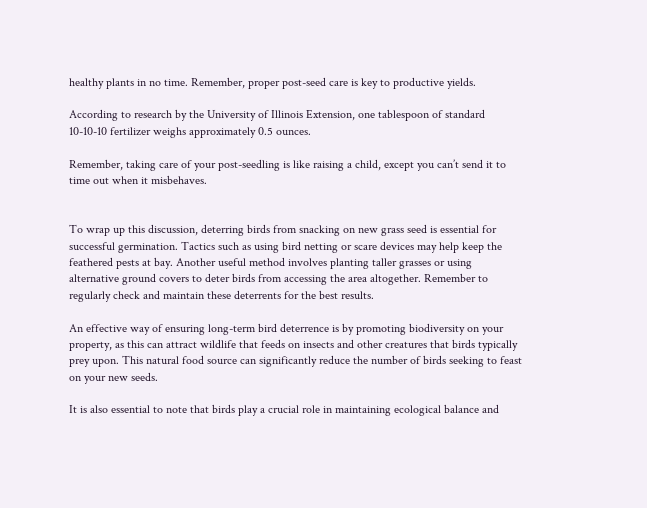healthy plants in no time. Remember, proper post-seed care is key to productive yields.

According to research by the University of Illinois Extension, one tablespoon of standard 10-10-10 fertilizer weighs approximately 0.5 ounces.

Remember, taking care of your post-seedling is like raising a child, except you can’t send it to time out when it misbehaves.


To wrap up this discussion, deterring birds from snacking on new grass seed is essential for successful germination. Tactics such as using bird netting or scare devices may help keep the feathered pests at bay. Another useful method involves planting taller grasses or using alternative ground covers to deter birds from accessing the area altogether. Remember to regularly check and maintain these deterrents for the best results.

An effective way of ensuring long-term bird deterrence is by promoting biodiversity on your property, as this can attract wildlife that feeds on insects and other creatures that birds typically prey upon. This natural food source can significantly reduce the number of birds seeking to feast on your new seeds.

It is also essential to note that birds play a crucial role in maintaining ecological balance and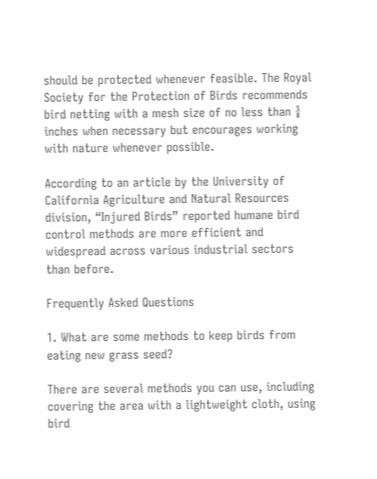should be protected whenever feasible. The Royal Society for the Protection of Birds recommends bird netting with a mesh size of no less than ⅝ inches when necessary but encourages working with nature whenever possible.

According to an article by the University of California Agriculture and Natural Resources division, “Injured Birds” reported humane bird control methods are more efficient and widespread across various industrial sectors than before.

Frequently Asked Questions

1. What are some methods to keep birds from eating new grass seed?

There are several methods you can use, including covering the area with a lightweight cloth, using bird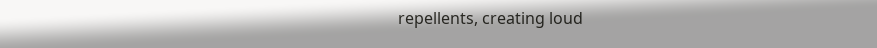repellents, creating loud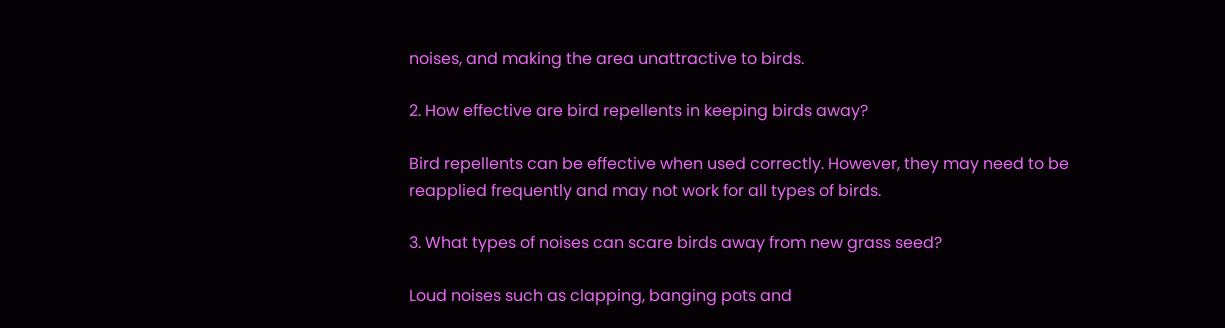noises, and making the area unattractive to birds.

2. How effective are bird repellents in keeping birds away?

Bird repellents can be effective when used correctly. However, they may need to be reapplied frequently and may not work for all types of birds.

3. What types of noises can scare birds away from new grass seed?

Loud noises such as clapping, banging pots and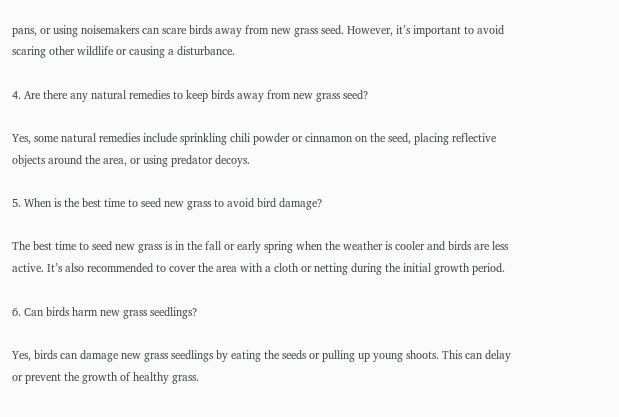pans, or using noisemakers can scare birds away from new grass seed. However, it’s important to avoid scaring other wildlife or causing a disturbance.

4. Are there any natural remedies to keep birds away from new grass seed?

Yes, some natural remedies include sprinkling chili powder or cinnamon on the seed, placing reflective objects around the area, or using predator decoys.

5. When is the best time to seed new grass to avoid bird damage?

The best time to seed new grass is in the fall or early spring when the weather is cooler and birds are less active. It’s also recommended to cover the area with a cloth or netting during the initial growth period.

6. Can birds harm new grass seedlings?

Yes, birds can damage new grass seedlings by eating the seeds or pulling up young shoots. This can delay or prevent the growth of healthy grass.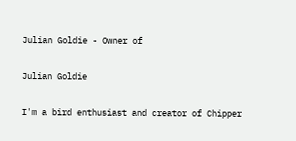Julian Goldie - Owner of

Julian Goldie

I'm a bird enthusiast and creator of Chipper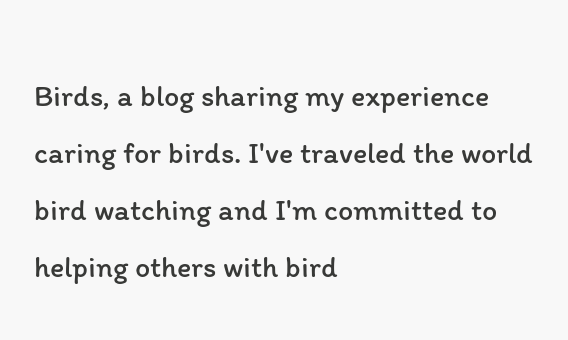Birds, a blog sharing my experience caring for birds. I've traveled the world bird watching and I'm committed to helping others with bird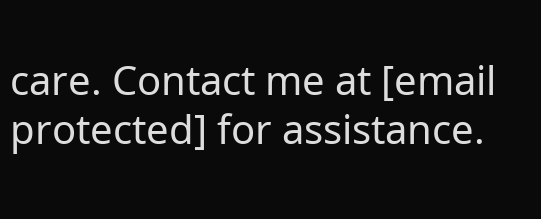care. Contact me at [email protected] for assistance.